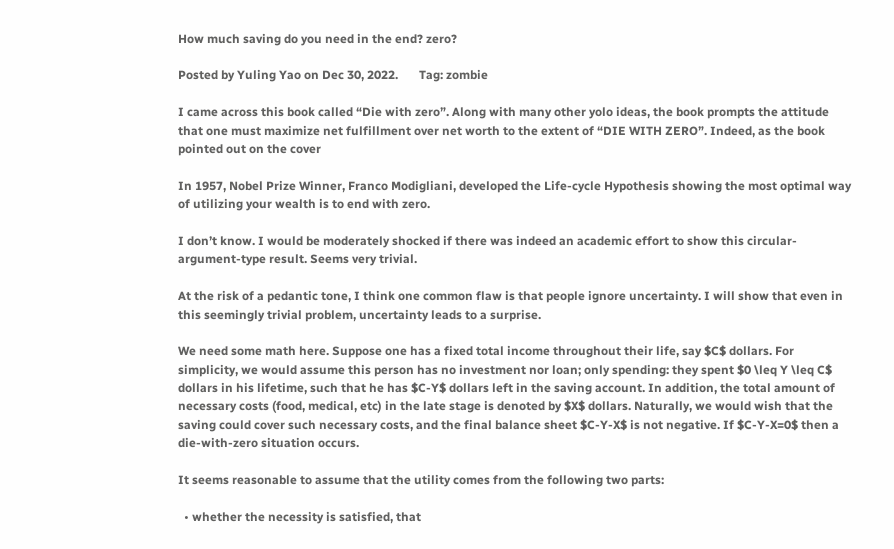How much saving do you need in the end? zero?

Posted by Yuling Yao on Dec 30, 2022.       Tag: zombie

I came across this book called “Die with zero”. Along with many other yolo ideas, the book prompts the attitude that one must maximize net fulfillment over net worth to the extent of “DIE WITH ZERO”. Indeed, as the book pointed out on the cover

In 1957, Nobel Prize Winner, Franco Modigliani, developed the Life-cycle Hypothesis showing the most optimal way of utilizing your wealth is to end with zero.

I don’t know. I would be moderately shocked if there was indeed an academic effort to show this circular-argument-type result. Seems very trivial.

At the risk of a pedantic tone, I think one common flaw is that people ignore uncertainty. I will show that even in this seemingly trivial problem, uncertainty leads to a surprise.

We need some math here. Suppose one has a fixed total income throughout their life, say $C$ dollars. For simplicity, we would assume this person has no investment nor loan; only spending: they spent $0 \leq Y \leq C$ dollars in his lifetime, such that he has $C-Y$ dollars left in the saving account. In addition, the total amount of necessary costs (food, medical, etc) in the late stage is denoted by $X$ dollars. Naturally, we would wish that the saving could cover such necessary costs, and the final balance sheet $C-Y-X$ is not negative. If $C-Y-X=0$ then a die-with-zero situation occurs.

It seems reasonable to assume that the utility comes from the following two parts:

  • whether the necessity is satisfied, that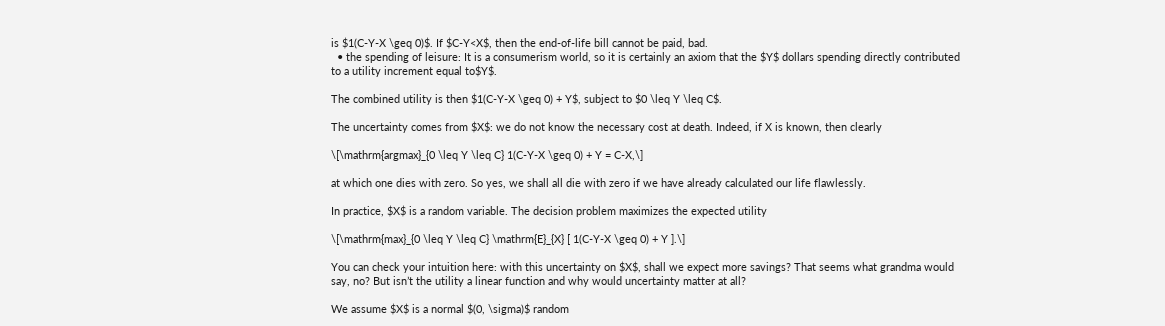is $1(C-Y-X \geq 0)$. If $C-Y<X$, then the end-of-life bill cannot be paid, bad.
  • the spending of leisure: It is a consumerism world, so it is certainly an axiom that the $Y$ dollars spending directly contributed to a utility increment equal to$Y$.

The combined utility is then $1(C-Y-X \geq 0) + Y$, subject to $0 \leq Y \leq C$.

The uncertainty comes from $X$: we do not know the necessary cost at death. Indeed, if X is known, then clearly

\[\mathrm{argmax}_{0 \leq Y \leq C} 1(C-Y-X \geq 0) + Y = C-X,\]

at which one dies with zero. So yes, we shall all die with zero if we have already calculated our life flawlessly.

In practice, $X$ is a random variable. The decision problem maximizes the expected utility

\[\mathrm{max}_{0 \leq Y \leq C} \mathrm{E}_{X} [ 1(C-Y-X \geq 0) + Y ].\]

You can check your intuition here: with this uncertainty on $X$, shall we expect more savings? That seems what grandma would say, no? But isn’t the utility a linear function and why would uncertainty matter at all?

We assume $X$ is a normal $(0, \sigma)$ random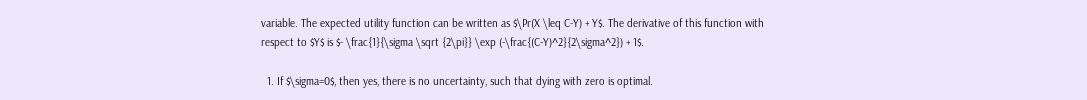variable. The expected utility function can be written as $\Pr(X \leq C-Y) + Y$. The derivative of this function with respect to $Y$ is $- \frac{1}{\sigma \sqrt {2\pi}} \exp (-\frac{(C-Y)^2}{2\sigma^2}) + 1$.

  1. If $\sigma=0$, then yes, there is no uncertainty, such that dying with zero is optimal.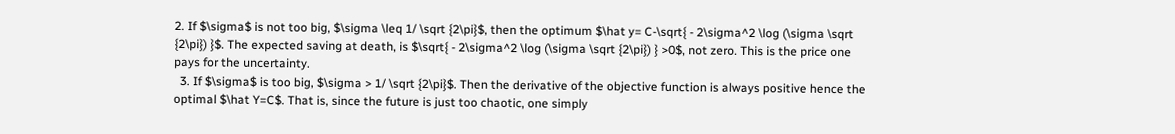2. If $\sigma$ is not too big, $\sigma \leq 1/ \sqrt {2\pi}$, then the optimum $\hat y= C-\sqrt{ - 2\sigma^2 \log (\sigma \sqrt {2\pi}) }$. The expected saving at death, is $\sqrt{ - 2\sigma^2 \log (\sigma \sqrt {2\pi}) } >0$, not zero. This is the price one pays for the uncertainty.
  3. If $\sigma$ is too big, $\sigma > 1/ \sqrt {2\pi}$. Then the derivative of the objective function is always positive hence the optimal $\hat Y=C$. That is, since the future is just too chaotic, one simply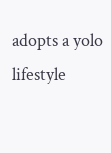adopts a yolo lifestyle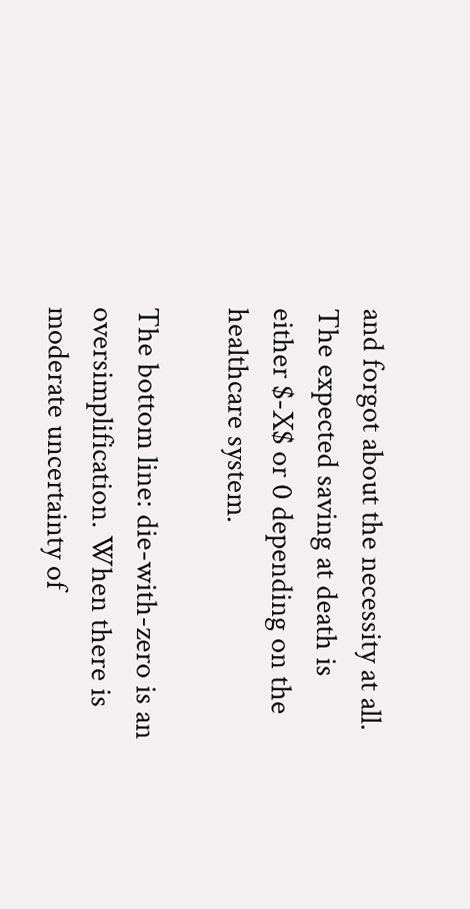and forgot about the necessity at all. The expected saving at death is either $-X$ or 0 depending on the healthcare system.

The bottom line: die-with-zero is an oversimplification. When there is moderate uncertainty of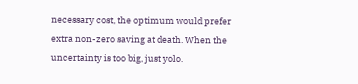necessary cost, the optimum would prefer extra non-zero saving at death. When the uncertainty is too big, just yolo.